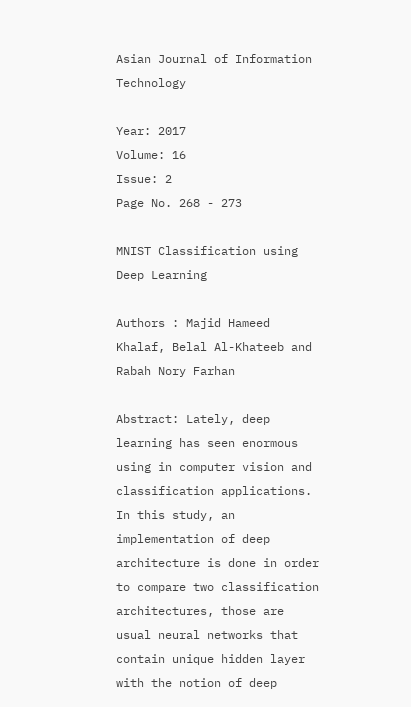Asian Journal of Information Technology

Year: 2017
Volume: 16
Issue: 2
Page No. 268 - 273

MNIST Classification using Deep Learning

Authors : Majid Hameed Khalaf, Belal Al-Khateeb and Rabah Nory Farhan

Abstract: Lately, deep learning has seen enormous using in computer vision and classification applications. In this study, an implementation of deep architecture is done in order to compare two classification architectures, those are usual neural networks that contain unique hidden layer with the notion of deep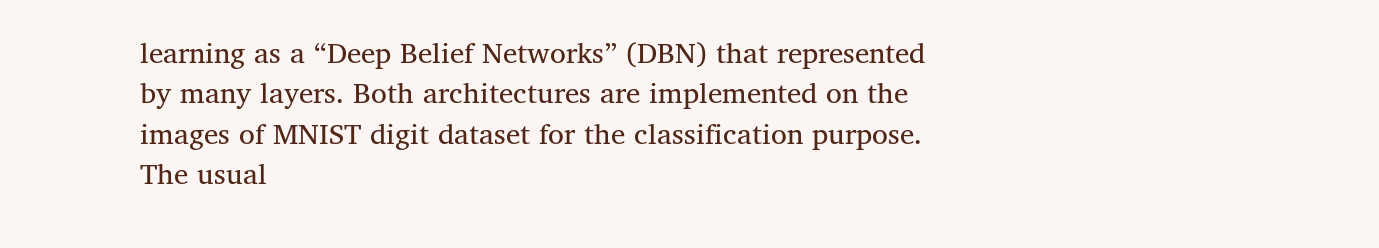learning as a “Deep Belief Networks” (DBN) that represented by many layers. Both architectures are implemented on the images of MNIST digit dataset for the classification purpose. The usual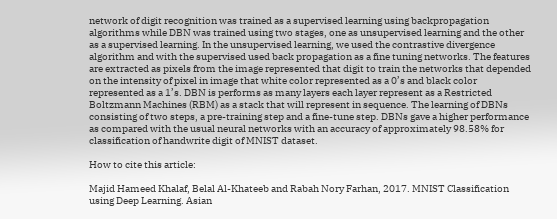network of digit recognition was trained as a supervised learning using backpropagation algorithms while DBN was trained using two stages, one as unsupervised learning and the other as a supervised learning. In the unsupervised learning, we used the contrastive divergence algorithm and with the supervised used back propagation as a fine tuning networks. The features are extracted as pixels from the image represented that digit to train the networks that depended on the intensity of pixel in image that white color represented as a 0’s and black color represented as a 1’s. DBN is performs as many layers each layer represent as a Restricted Boltzmann Machines (RBM) as a stack that will represent in sequence. The learning of DBNs consisting of two steps, a pre-training step and a fine-tune step. DBNs gave a higher performance as compared with the usual neural networks with an accuracy of approximately 98.58% for classification of handwrite digit of MNIST dataset.

How to cite this article:

Majid Hameed Khalaf, Belal Al-Khateeb and Rabah Nory Farhan, 2017. MNIST Classification using Deep Learning. Asian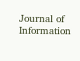Journal of Information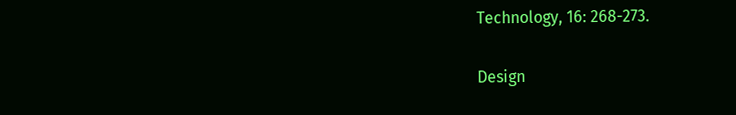Technology, 16: 268-273.

Design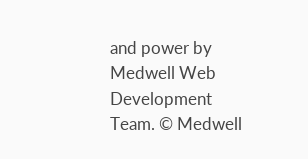and power by Medwell Web Development Team. © Medwell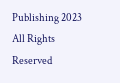Publishing 2023 All Rights Reserved